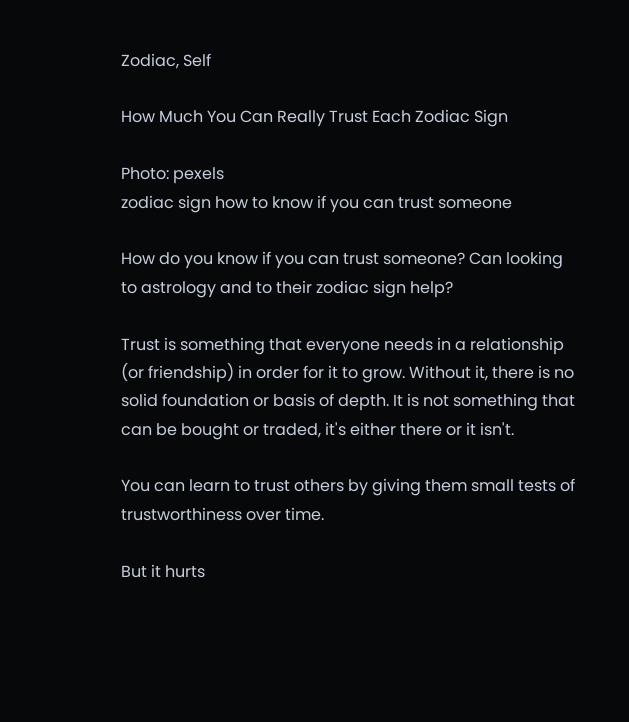Zodiac, Self

How Much You Can Really Trust Each Zodiac Sign

Photo: pexels
zodiac sign how to know if you can trust someone

How do you know if you can trust someone? Can looking to astrology and to their zodiac sign help?

Trust is something that everyone needs in a relationship (or friendship) in order for it to grow. Without it, there is no solid foundation or basis of depth. It is not something that can be bought or traded, it's either there or it isn't.

You can learn to trust others by giving them small tests of trustworthiness over time.

But it hurts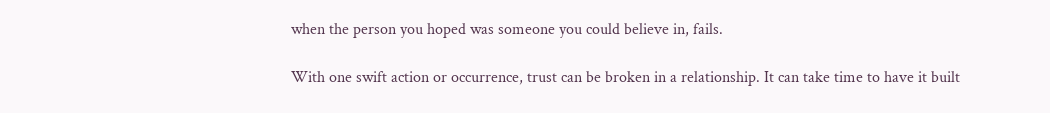when the person you hoped was someone you could believe in, fails.

With one swift action or occurrence, trust can be broken in a relationship. It can take time to have it built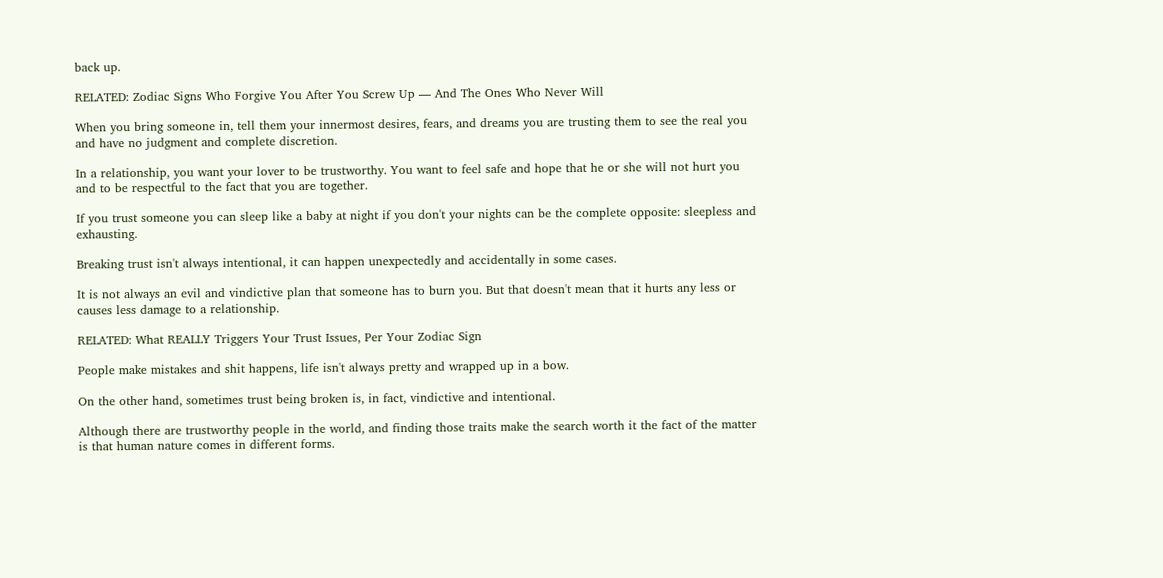back up.

RELATED: Zodiac Signs Who Forgive You After You Screw Up — And The Ones Who Never Will

When you bring someone in, tell them your innermost desires, fears, and dreams you are trusting them to see the real you and have no judgment and complete discretion.

In a relationship, you want your lover to be trustworthy. You want to feel safe and hope that he or she will not hurt you and to be respectful to the fact that you are together.

If you trust someone you can sleep like a baby at night if you don't your nights can be the complete opposite: sleepless and exhausting.

Breaking trust isn't always intentional, it can happen unexpectedly and accidentally in some cases.

It is not always an evil and vindictive plan that someone has to burn you. But that doesn't mean that it hurts any less or causes less damage to a relationship.

RELATED: What REALLY Triggers Your Trust Issues, Per Your Zodiac Sign

People make mistakes and shit happens, life isn't always pretty and wrapped up in a bow.

On the other hand, sometimes trust being broken is, in fact, vindictive and intentional.

Although there are trustworthy people in the world, and finding those traits make the search worth it the fact of the matter is that human nature comes in different forms.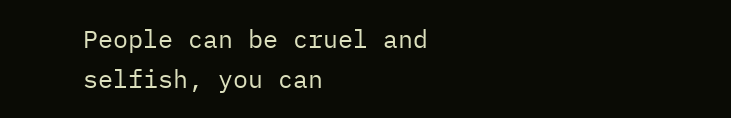People can be cruel and selfish, you can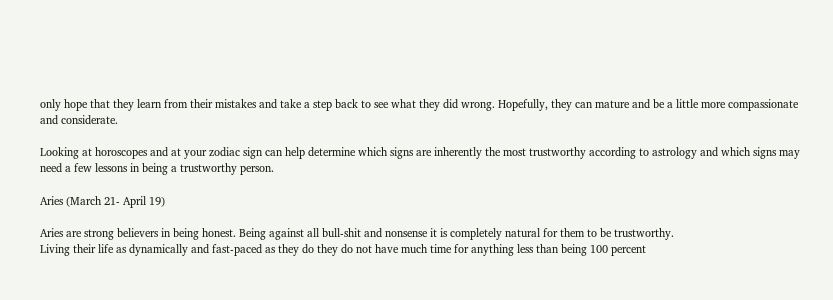only hope that they learn from their mistakes and take a step back to see what they did wrong. Hopefully, they can mature and be a little more compassionate and considerate.

Looking at horoscopes and at your zodiac sign can help determine which signs are inherently the most trustworthy according to astrology and which signs may need a few lessons in being a trustworthy person.

Aries (March 21- April 19)

Aries are strong believers in being honest. Being against all bull-shit and nonsense it is completely natural for them to be trustworthy.
Living their life as dynamically and fast-paced as they do they do not have much time for anything less than being 100 percent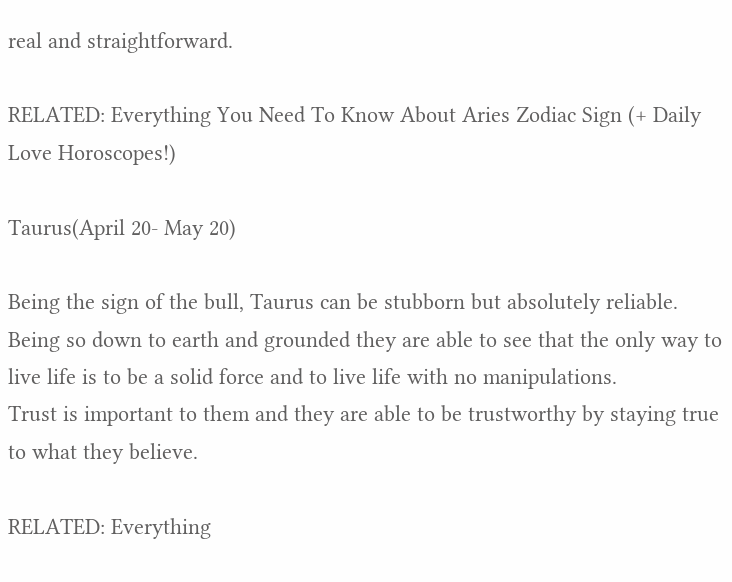real and straightforward.

RELATED: Everything You Need To Know About Aries Zodiac Sign (+ Daily Love Horoscopes!)

Taurus(April 20- May 20)

Being the sign of the bull, Taurus can be stubborn but absolutely reliable.
Being so down to earth and grounded they are able to see that the only way to live life is to be a solid force and to live life with no manipulations.
Trust is important to them and they are able to be trustworthy by staying true to what they believe.

RELATED: Everything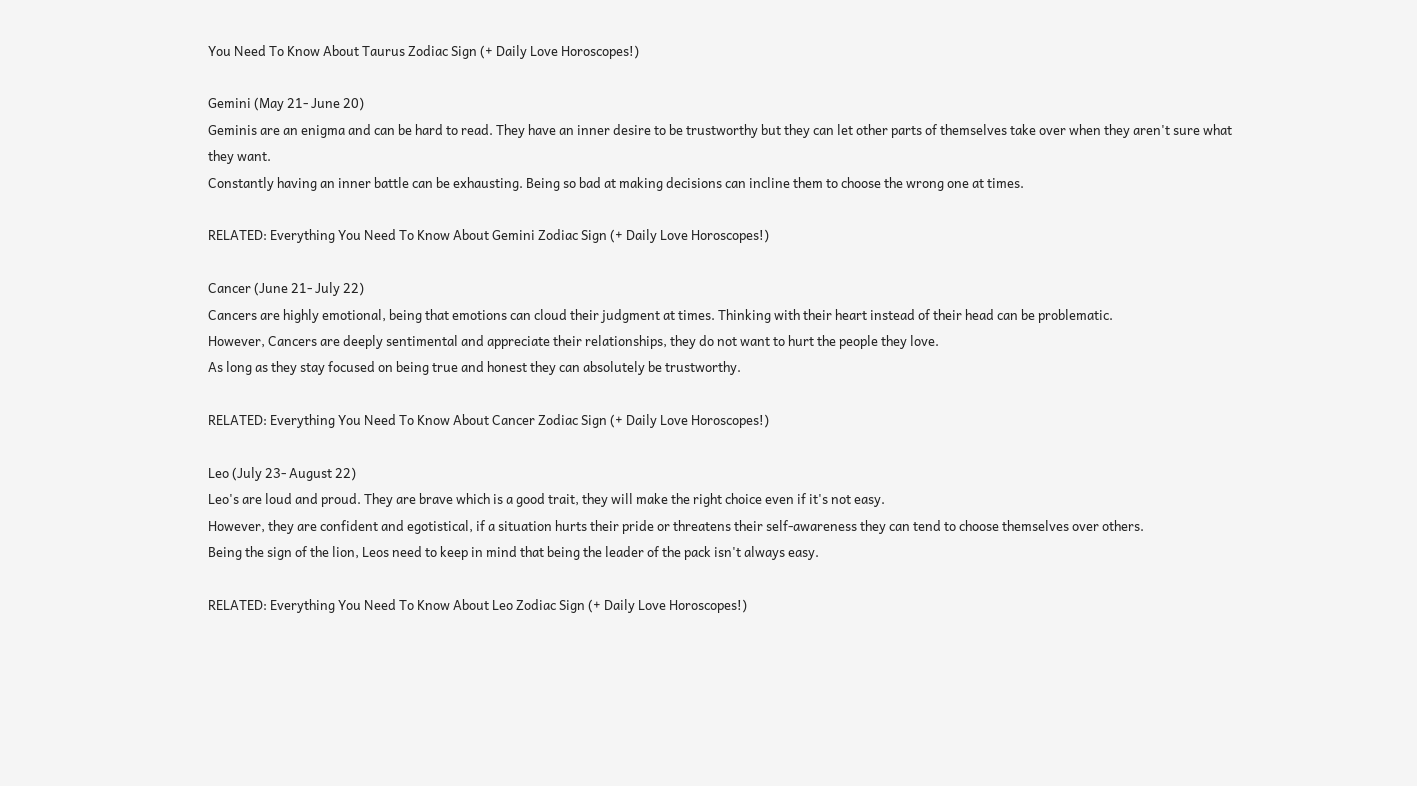You Need To Know About Taurus Zodiac Sign (+ Daily Love Horoscopes!)

Gemini (May 21- June 20)
Geminis are an enigma and can be hard to read. They have an inner desire to be trustworthy but they can let other parts of themselves take over when they aren't sure what they want.
Constantly having an inner battle can be exhausting. Being so bad at making decisions can incline them to choose the wrong one at times.

RELATED: Everything You Need To Know About Gemini Zodiac Sign (+ Daily Love Horoscopes!)

Cancer (June 21- July 22)
Cancers are highly emotional, being that emotions can cloud their judgment at times. Thinking with their heart instead of their head can be problematic.
However, Cancers are deeply sentimental and appreciate their relationships, they do not want to hurt the people they love.
As long as they stay focused on being true and honest they can absolutely be trustworthy.

RELATED: Everything You Need To Know About Cancer Zodiac Sign (+ Daily Love Horoscopes!)

Leo (July 23- August 22)
Leo's are loud and proud. They are brave which is a good trait, they will make the right choice even if it's not easy.
However, they are confident and egotistical, if a situation hurts their pride or threatens their self-awareness they can tend to choose themselves over others.
Being the sign of the lion, Leos need to keep in mind that being the leader of the pack isn't always easy.

RELATED: Everything You Need To Know About Leo Zodiac Sign (+ Daily Love Horoscopes!)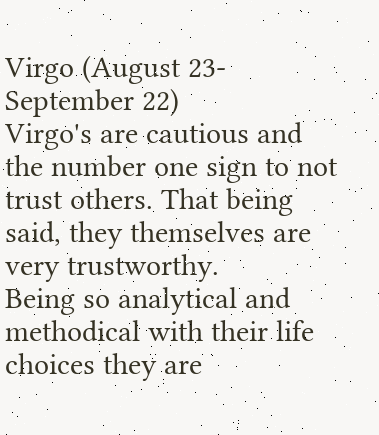Virgo (August 23- September 22)
Virgo's are cautious and the number one sign to not trust others. That being said, they themselves are very trustworthy.
Being so analytical and methodical with their life choices they are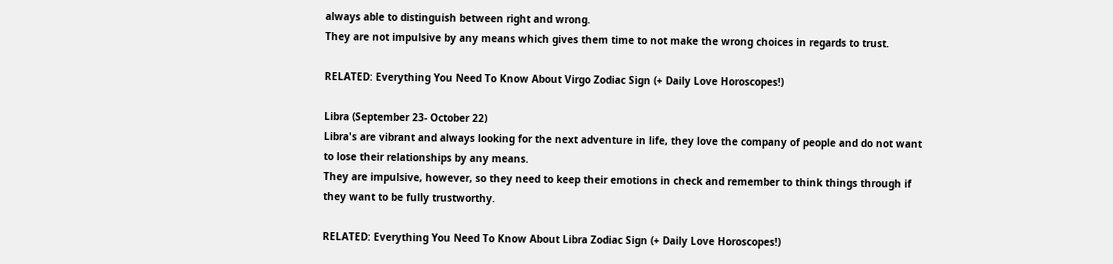always able to distinguish between right and wrong.
They are not impulsive by any means which gives them time to not make the wrong choices in regards to trust.

RELATED: Everything You Need To Know About Virgo Zodiac Sign (+ Daily Love Horoscopes!)

Libra (September 23- October 22)
Libra's are vibrant and always looking for the next adventure in life, they love the company of people and do not want to lose their relationships by any means.
They are impulsive, however, so they need to keep their emotions in check and remember to think things through if they want to be fully trustworthy.

RELATED: Everything You Need To Know About Libra Zodiac Sign (+ Daily Love Horoscopes!)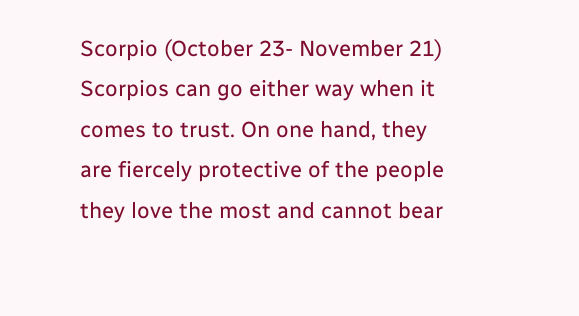Scorpio (October 23- November 21)
Scorpios can go either way when it comes to trust. On one hand, they are fiercely protective of the people they love the most and cannot bear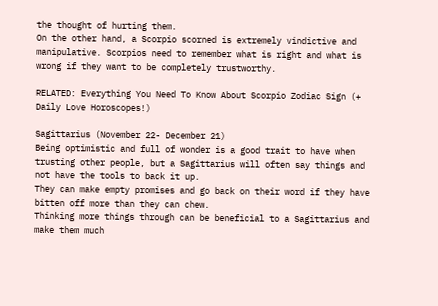the thought of hurting them.
On the other hand, a Scorpio scorned is extremely vindictive and manipulative. Scorpios need to remember what is right and what is wrong if they want to be completely trustworthy.

RELATED: Everything You Need To Know About Scorpio Zodiac Sign (+ Daily Love Horoscopes!)

Sagittarius (November 22- December 21)
Being optimistic and full of wonder is a good trait to have when trusting other people, but a Sagittarius will often say things and not have the tools to back it up.
They can make empty promises and go back on their word if they have bitten off more than they can chew.
Thinking more things through can be beneficial to a Sagittarius and make them much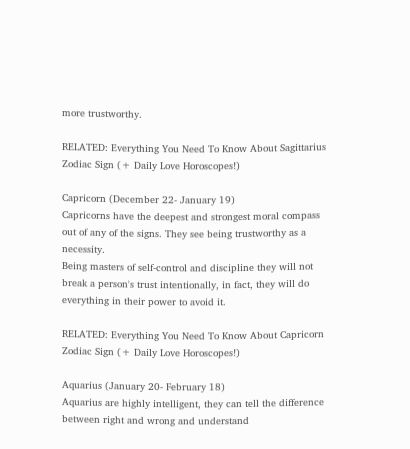more trustworthy.

RELATED: Everything You Need To Know About Sagittarius Zodiac Sign (+ Daily Love Horoscopes!)

Capricorn (December 22- January 19)
Capricorns have the deepest and strongest moral compass out of any of the signs. They see being trustworthy as a necessity.
Being masters of self-control and discipline they will not break a person's trust intentionally, in fact, they will do everything in their power to avoid it.

RELATED: Everything You Need To Know About Capricorn Zodiac Sign (+ Daily Love Horoscopes!)

Aquarius (January 20- February 18)
Aquarius are highly intelligent, they can tell the difference between right and wrong and understand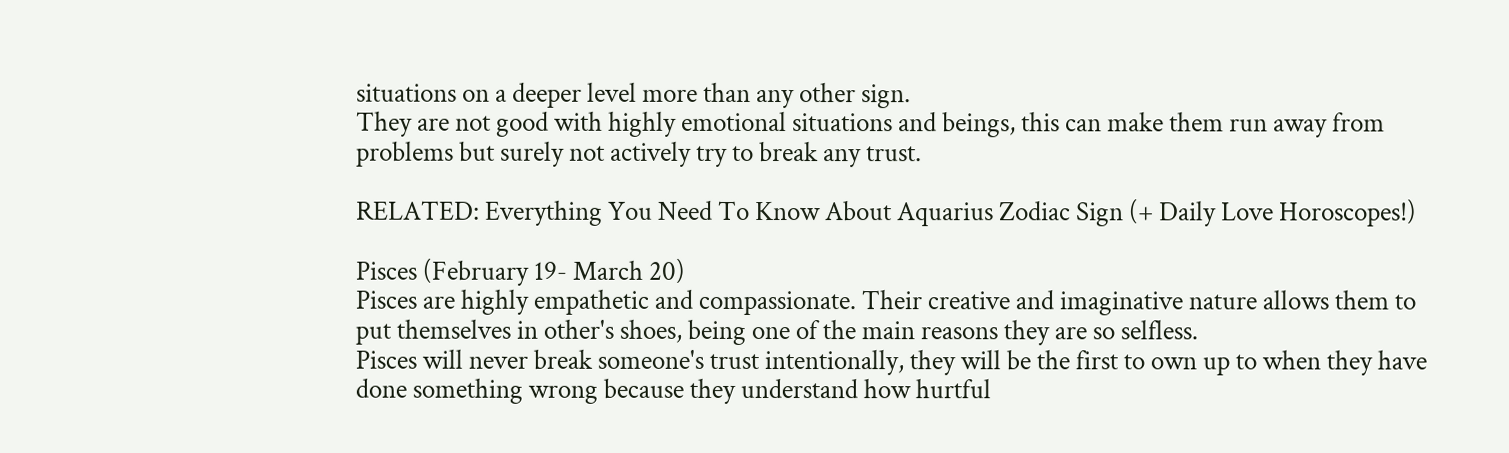situations on a deeper level more than any other sign.
They are not good with highly emotional situations and beings, this can make them run away from problems but surely not actively try to break any trust.

RELATED: Everything You Need To Know About Aquarius Zodiac Sign (+ Daily Love Horoscopes!)

Pisces (February 19- March 20)
Pisces are highly empathetic and compassionate. Their creative and imaginative nature allows them to put themselves in other's shoes, being one of the main reasons they are so selfless.
Pisces will never break someone's trust intentionally, they will be the first to own up to when they have done something wrong because they understand how hurtful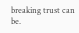breaking trust can be.